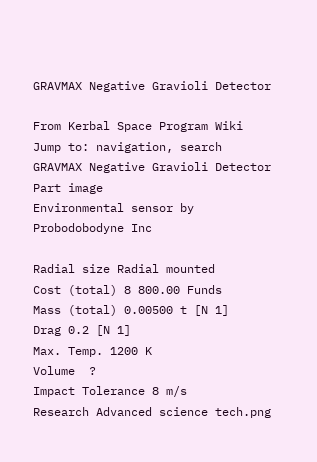GRAVMAX Negative Gravioli Detector

From Kerbal Space Program Wiki
Jump to: navigation, search
GRAVMAX Negative Gravioli Detector
Part image
Environmental sensor by
Probodobodyne Inc

Radial size Radial mounted
Cost (total) 8 800.00 Funds
Mass (total) 0.00500 t [N 1]
Drag 0.2 [N 1]
Max. Temp. 1200 K
Volume  ?
Impact Tolerance 8 m/s
Research Advanced science tech.png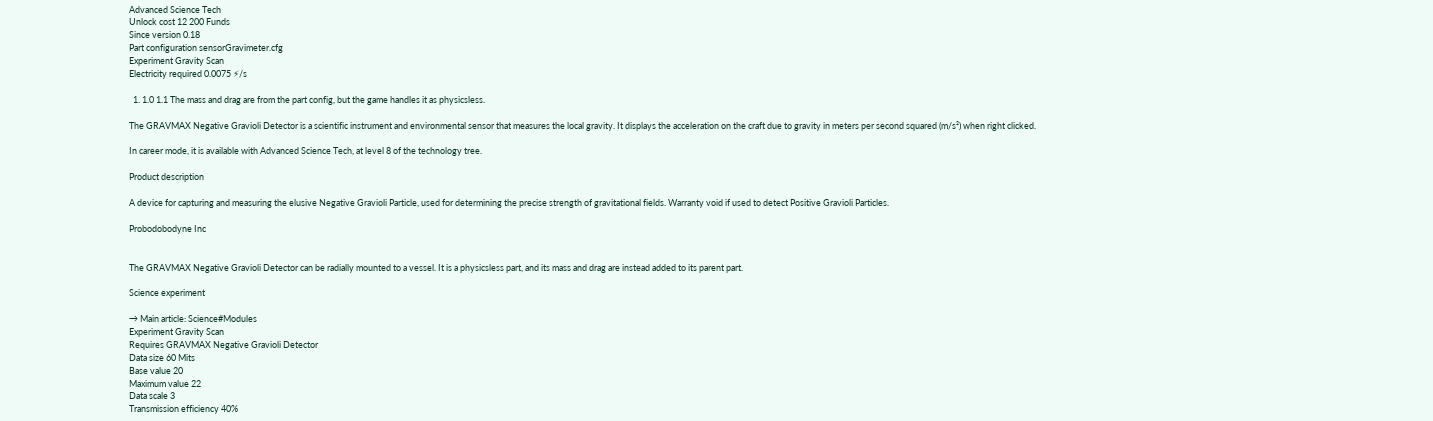Advanced Science Tech
Unlock cost 12 200 Funds
Since version 0.18
Part configuration sensorGravimeter.cfg
Experiment Gravity Scan
Electricity required 0.0075 ⚡/s

  1. 1.0 1.1 The mass and drag are from the part config, but the game handles it as physicsless.

The GRAVMAX Negative Gravioli Detector is a scientific instrument and environmental sensor that measures the local gravity. It displays the acceleration on the craft due to gravity in meters per second squared (m/s²) when right clicked.

In career mode, it is available with Advanced Science Tech, at level 8 of the technology tree.

Product description

A device for capturing and measuring the elusive Negative Gravioli Particle, used for determining the precise strength of gravitational fields. Warranty void if used to detect Positive Gravioli Particles.

Probodobodyne Inc


The GRAVMAX Negative Gravioli Detector can be radially mounted to a vessel. It is a physicsless part, and its mass and drag are instead added to its parent part.

Science experiment

→ Main article: Science#Modules
Experiment Gravity Scan
Requires GRAVMAX Negative Gravioli Detector
Data size 60 Mits
Base value 20
Maximum value 22
Data scale 3
Transmission efficiency 40%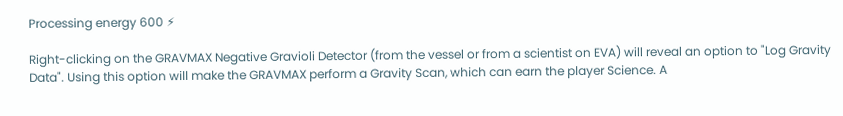Processing energy 600 ⚡

Right-clicking on the GRAVMAX Negative Gravioli Detector (from the vessel or from a scientist on EVA) will reveal an option to "Log Gravity Data". Using this option will make the GRAVMAX perform a Gravity Scan, which can earn the player Science. A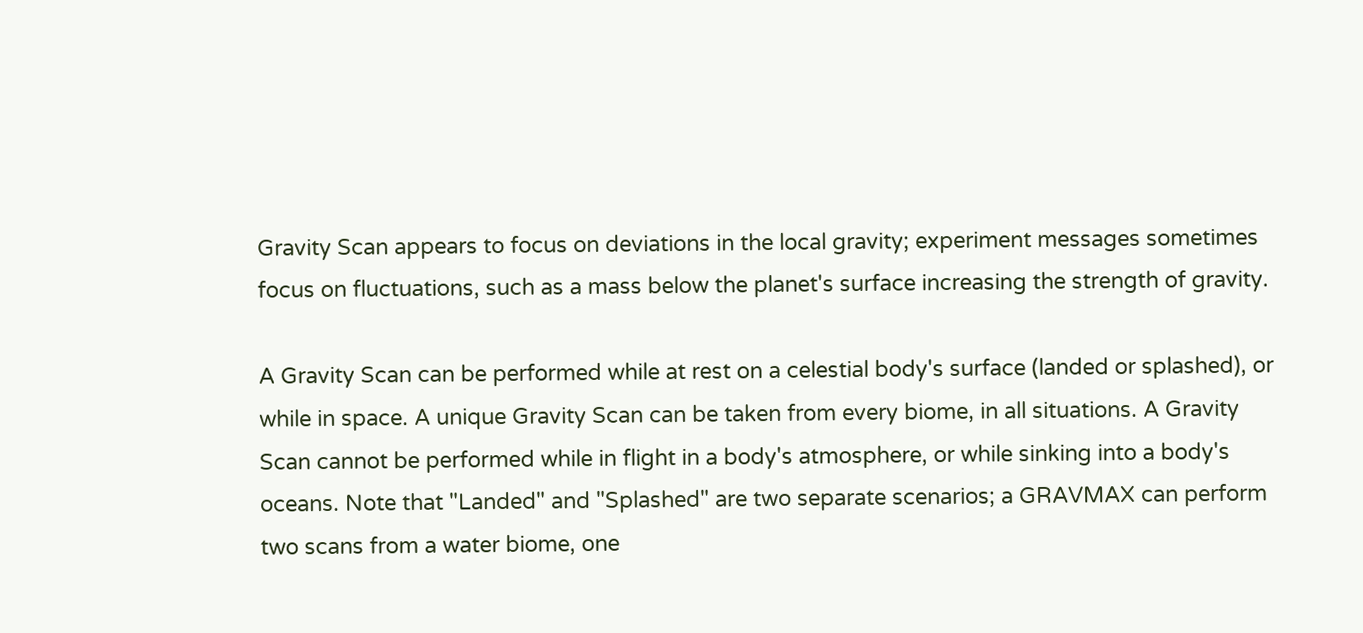Gravity Scan appears to focus on deviations in the local gravity; experiment messages sometimes focus on fluctuations, such as a mass below the planet's surface increasing the strength of gravity.

A Gravity Scan can be performed while at rest on a celestial body's surface (landed or splashed), or while in space. A unique Gravity Scan can be taken from every biome, in all situations. A Gravity Scan cannot be performed while in flight in a body's atmosphere, or while sinking into a body's oceans. Note that "Landed" and "Splashed" are two separate scenarios; a GRAVMAX can perform two scans from a water biome, one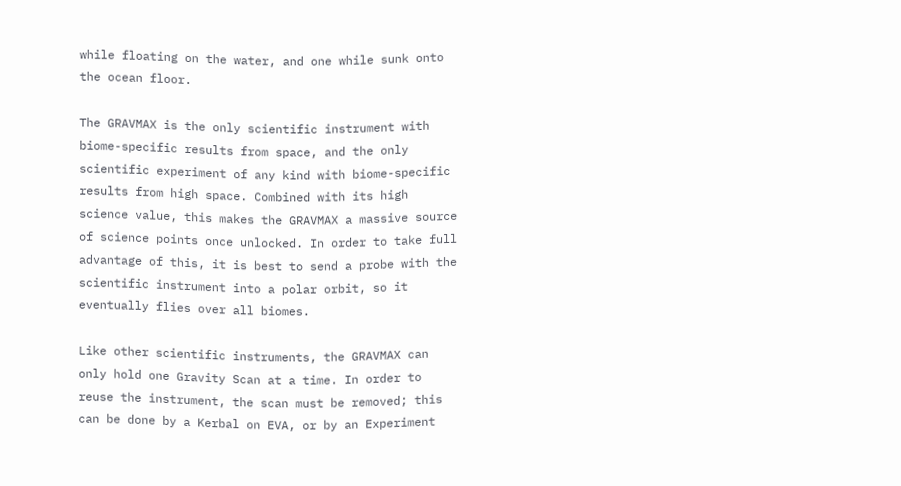while floating on the water, and one while sunk onto the ocean floor.

The GRAVMAX is the only scientific instrument with biome-specific results from space, and the only scientific experiment of any kind with biome-specific results from high space. Combined with its high science value, this makes the GRAVMAX a massive source of science points once unlocked. In order to take full advantage of this, it is best to send a probe with the scientific instrument into a polar orbit, so it eventually flies over all biomes.

Like other scientific instruments, the GRAVMAX can only hold one Gravity Scan at a time. In order to reuse the instrument, the scan must be removed; this can be done by a Kerbal on EVA, or by an Experiment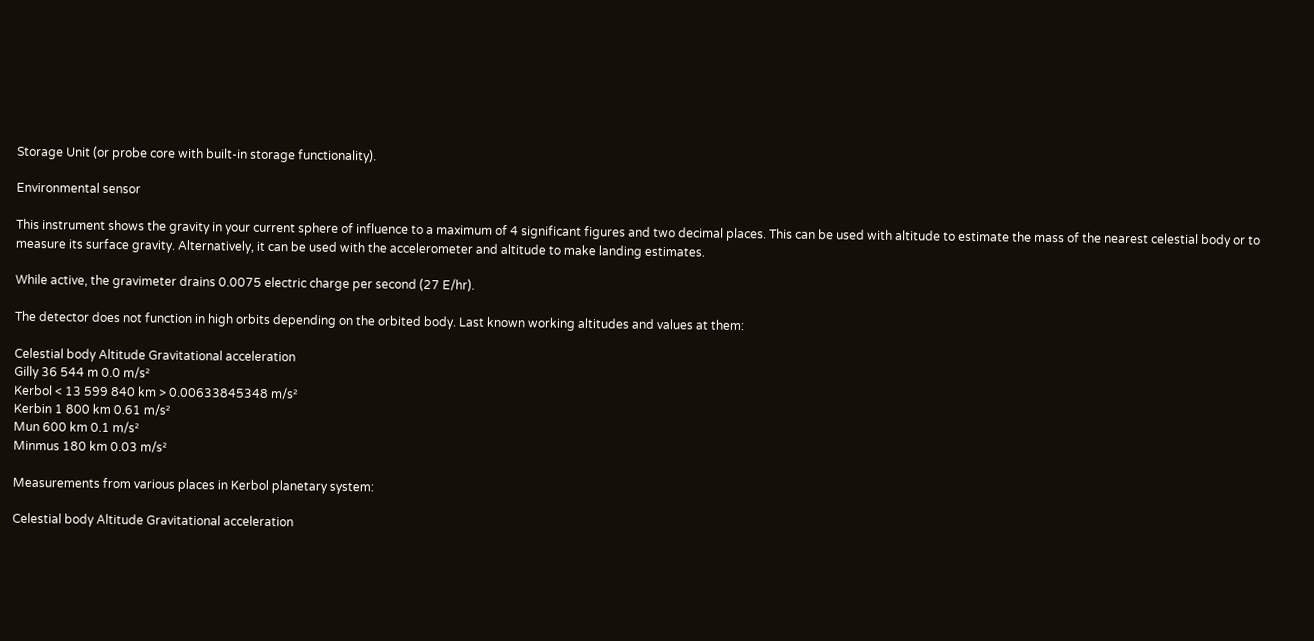Storage Unit (or probe core with built-in storage functionality).

Environmental sensor

This instrument shows the gravity in your current sphere of influence to a maximum of 4 significant figures and two decimal places. This can be used with altitude to estimate the mass of the nearest celestial body or to measure its surface gravity. Alternatively, it can be used with the accelerometer and altitude to make landing estimates.

While active, the gravimeter drains 0.0075 electric charge per second (27 E/hr).

The detector does not function in high orbits depending on the orbited body. Last known working altitudes and values at them:

Celestial body Altitude Gravitational acceleration
Gilly 36 544 m 0.0 m/s²
Kerbol < 13 599 840 km > 0.00633845348 m/s²
Kerbin 1 800 km 0.61 m/s²
Mun 600 km 0.1 m/s²
Minmus 180 km 0.03 m/s²

Measurements from various places in Kerbol planetary system:

Celestial body Altitude Gravitational acceleration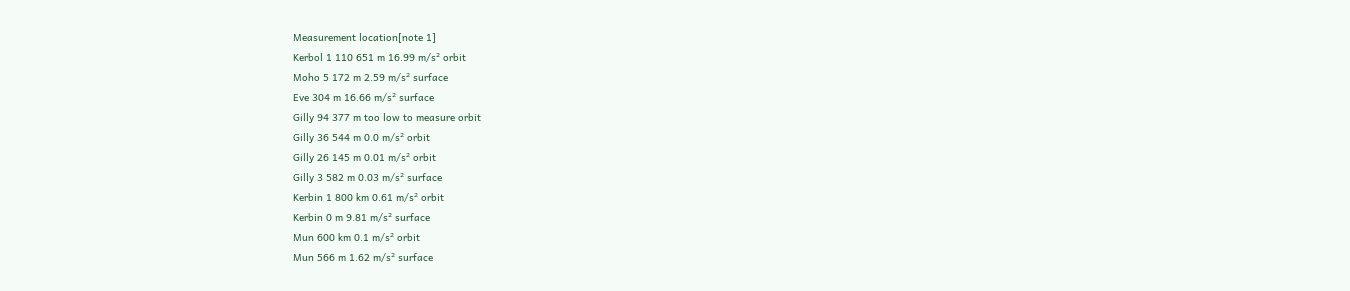Measurement location[note 1]
Kerbol 1 110 651 m 16.99 m/s² orbit
Moho 5 172 m 2.59 m/s² surface
Eve 304 m 16.66 m/s² surface
Gilly 94 377 m too low to measure orbit
Gilly 36 544 m 0.0 m/s² orbit
Gilly 26 145 m 0.01 m/s² orbit
Gilly 3 582 m 0.03 m/s² surface
Kerbin 1 800 km 0.61 m/s² orbit
Kerbin 0 m 9.81 m/s² surface
Mun 600 km 0.1 m/s² orbit
Mun 566 m 1.62 m/s² surface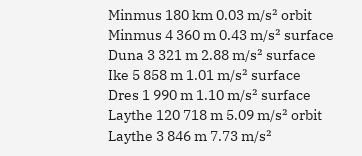Minmus 180 km 0.03 m/s² orbit
Minmus 4 360 m 0.43 m/s² surface
Duna 3 321 m 2.88 m/s² surface
Ike 5 858 m 1.01 m/s² surface
Dres 1 990 m 1.10 m/s² surface
Laythe 120 718 m 5.09 m/s² orbit
Laythe 3 846 m 7.73 m/s²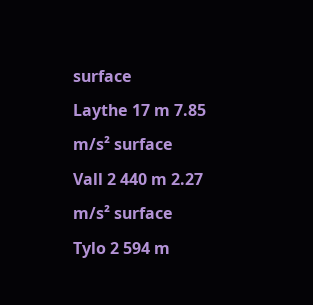surface
Laythe 17 m 7.85 m/s² surface
Vall 2 440 m 2.27 m/s² surface
Tylo 2 594 m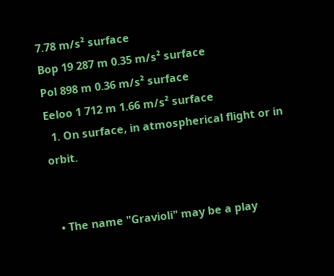7.78 m/s² surface
Bop 19 287 m 0.35 m/s² surface
Pol 898 m 0.36 m/s² surface
Eeloo 1 712 m 1.66 m/s² surface
  1. On surface, in atmospherical flight or in orbit.


  • The name "Gravioli" may be a play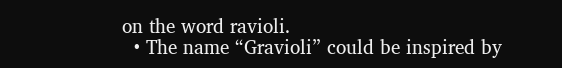on the word ravioli.
  • The name “Gravioli” could be inspired by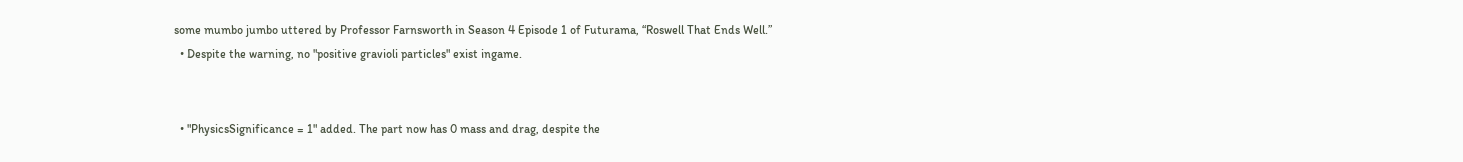some mumbo jumbo uttered by Professor Farnsworth in Season 4 Episode 1 of Futurama, “Roswell That Ends Well.”
  • Despite the warning, no "positive gravioli particles" exist ingame.


  • "PhysicsSignificance = 1" added. The part now has 0 mass and drag, despite the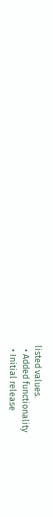listed values.
  • Added functionality
  • Initial release